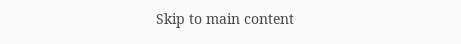Skip to main content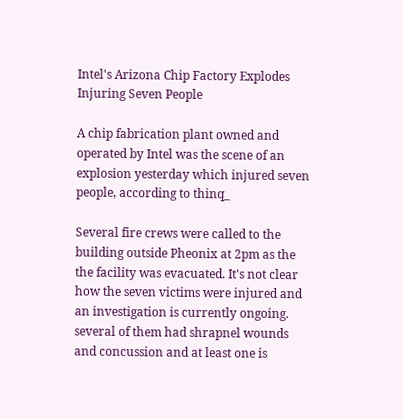Intel's Arizona Chip Factory Explodes Injuring Seven People

A chip fabrication plant owned and operated by Intel was the scene of an explosion yesterday which injured seven people, according to thinq_

Several fire crews were called to the building outside Pheonix at 2pm as the the facility was evacuated. It's not clear how the seven victims were injured and an investigation is currently ongoing. several of them had shrapnel wounds and concussion and at least one is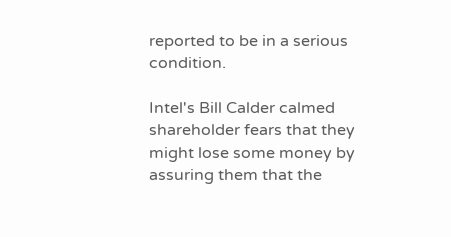reported to be in a serious condition.

Intel's Bill Calder calmed shareholder fears that they might lose some money by assuring them that the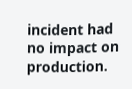incident had no impact on production.